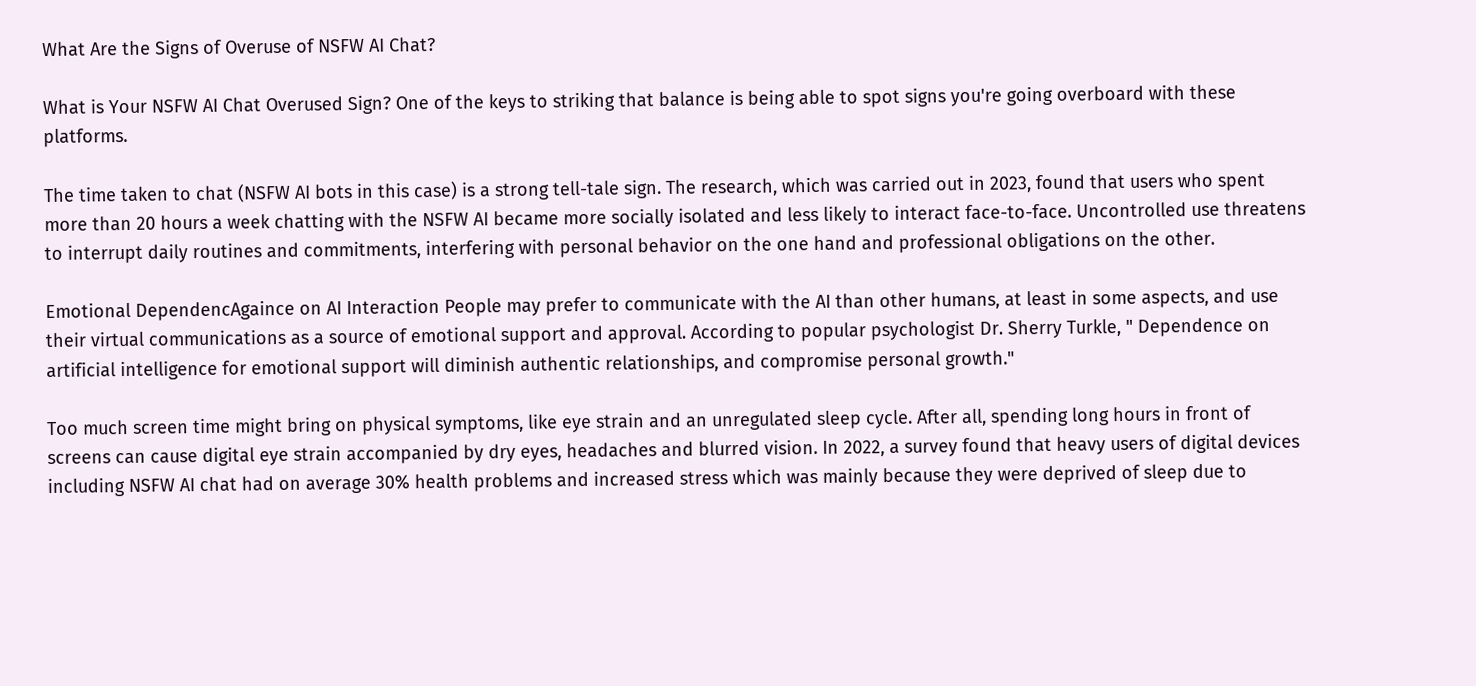What Are the Signs of Overuse of NSFW AI Chat?

What is Your NSFW AI Chat Overused Sign? One of the keys to striking that balance is being able to spot signs you're going overboard with these platforms.

The time taken to chat (NSFW AI bots in this case) is a strong tell-tale sign. The research, which was carried out in 2023, found that users who spent more than 20 hours a week chatting with the NSFW AI became more socially isolated and less likely to interact face-to-face. Uncontrolled use threatens to interrupt daily routines and commitments, interfering with personal behavior on the one hand and professional obligations on the other.

Emotional DependencAgaince on AI Interaction People may prefer to communicate with the AI than other humans, at least in some aspects, and use their virtual communications as a source of emotional support and approval. According to popular psychologist Dr. Sherry Turkle, " Dependence on artificial intelligence for emotional support will diminish authentic relationships, and compromise personal growth."

Too much screen time might bring on physical symptoms, like eye strain and an unregulated sleep cycle. After all, spending long hours in front of screens can cause digital eye strain accompanied by dry eyes, headaches and blurred vision. In 2022, a survey found that heavy users of digital devices including NSFW AI chat had on average 30% health problems and increased stress which was mainly because they were deprived of sleep due to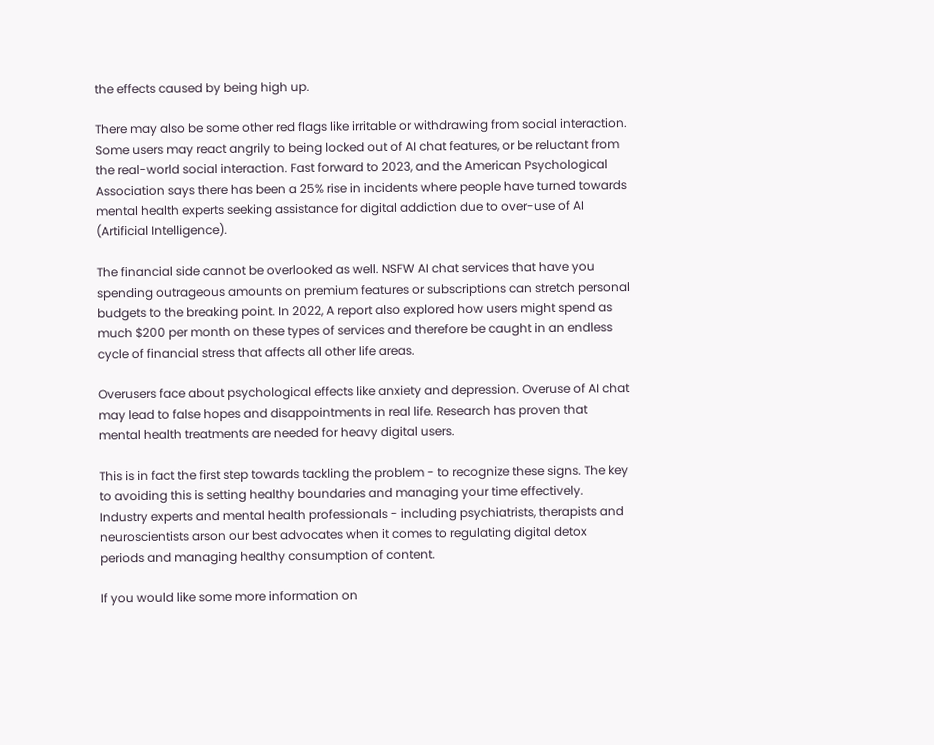the effects caused by being high up.

There may also be some other red flags like irritable or withdrawing from social interaction. Some users may react angrily to being locked out of AI chat features, or be reluctant from the real-world social interaction. Fast forward to 2023, and the American Psychological Association says there has been a 25% rise in incidents where people have turned towards mental health experts seeking assistance for digital addiction due to over-use of AI (Artificial Intelligence).

The financial side cannot be overlooked as well. NSFW AI chat services that have you spending outrageous amounts on premium features or subscriptions can stretch personal budgets to the breaking point. In 2022, A report also explored how users might spend as much $200 per month on these types of services and therefore be caught in an endless cycle of financial stress that affects all other life areas.

Overusers face about psychological effects like anxiety and depression. Overuse of AI chat may lead to false hopes and disappointments in real life. Research has proven that mental health treatments are needed for heavy digital users.

This is in fact the first step towards tackling the problem - to recognize these signs. The key to avoiding this is setting healthy boundaries and managing your time effectively. Industry experts and mental health professionals - including psychiatrists, therapists and neuroscientists arson our best advocates when it comes to regulating digital detox periods and managing healthy consumption of content.

If you would like some more information on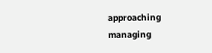approaching managing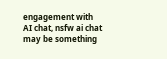engagement with AI chat, nsfw ai chat may be something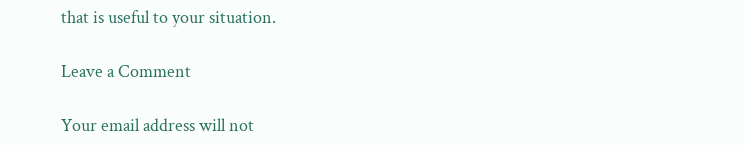that is useful to your situation.

Leave a Comment

Your email address will not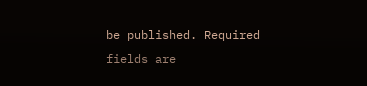be published. Required fields are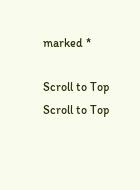marked *

Scroll to Top
Scroll to Top